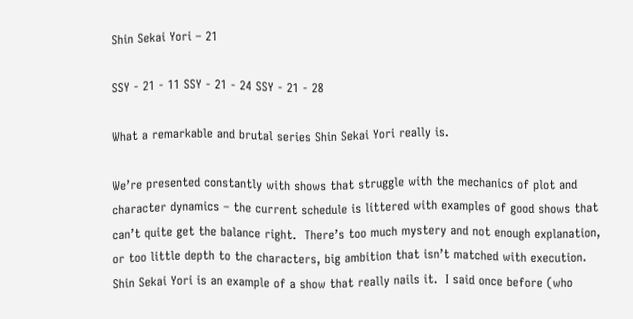Shin Sekai Yori – 21

SSY - 21 - 11 SSY - 21 - 24 SSY - 21 - 28

What a remarkable and brutal series Shin Sekai Yori really is.

We’re presented constantly with shows that struggle with the mechanics of plot and character dynamics – the current schedule is littered with examples of good shows that can’t quite get the balance right.  There’s too much mystery and not enough explanation, or too little depth to the characters, big ambition that isn’t matched with execution.  Shin Sekai Yori is an example of a show that really nails it.  I said once before (who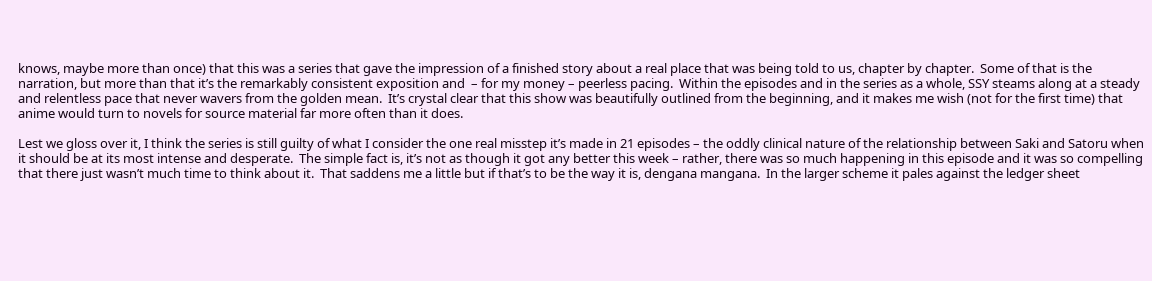knows, maybe more than once) that this was a series that gave the impression of a finished story about a real place that was being told to us, chapter by chapter.  Some of that is the narration, but more than that it’s the remarkably consistent exposition and  – for my money – peerless pacing.  Within the episodes and in the series as a whole, SSY steams along at a steady and relentless pace that never wavers from the golden mean.  It’s crystal clear that this show was beautifully outlined from the beginning, and it makes me wish (not for the first time) that anime would turn to novels for source material far more often than it does.

Lest we gloss over it, I think the series is still guilty of what I consider the one real misstep it’s made in 21 episodes – the oddly clinical nature of the relationship between Saki and Satoru when it should be at its most intense and desperate.  The simple fact is, it’s not as though it got any better this week – rather, there was so much happening in this episode and it was so compelling that there just wasn’t much time to think about it.  That saddens me a little but if that’s to be the way it is, dengana mangana.  In the larger scheme it pales against the ledger sheet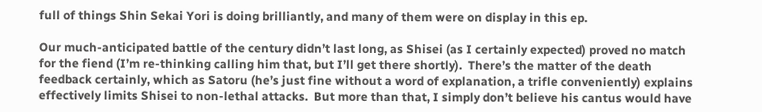full of things Shin Sekai Yori is doing brilliantly, and many of them were on display in this ep.

Our much-anticipated battle of the century didn’t last long, as Shisei (as I certainly expected) proved no match for the fiend (I’m re-thinking calling him that, but I’ll get there shortly).  There’s the matter of the death feedback certainly, which as Satoru (he’s just fine without a word of explanation, a trifle conveniently) explains effectively limits Shisei to non-lethal attacks.  But more than that, I simply don’t believe his cantus would have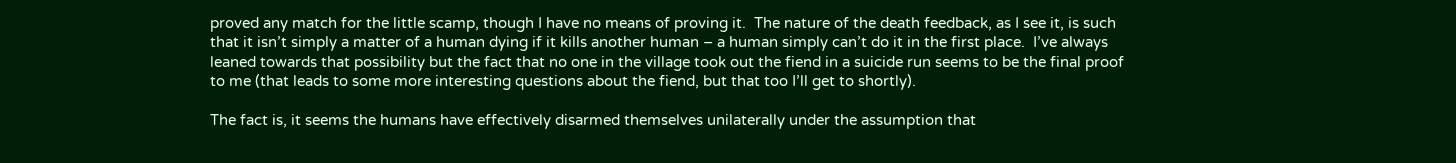proved any match for the little scamp, though I have no means of proving it.  The nature of the death feedback, as I see it, is such that it isn’t simply a matter of a human dying if it kills another human – a human simply can’t do it in the first place.  I’ve always leaned towards that possibility but the fact that no one in the village took out the fiend in a suicide run seems to be the final proof to me (that leads to some more interesting questions about the fiend, but that too I’ll get to shortly).

The fact is, it seems the humans have effectively disarmed themselves unilaterally under the assumption that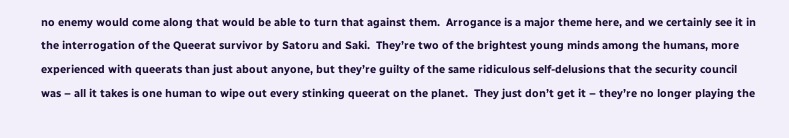no enemy would come along that would be able to turn that against them.  Arrogance is a major theme here, and we certainly see it in the interrogation of the Queerat survivor by Satoru and Saki.  They’re two of the brightest young minds among the humans, more experienced with queerats than just about anyone, but they’re guilty of the same ridiculous self-delusions that the security council was – all it takes is one human to wipe out every stinking queerat on the planet.  They just don’t get it – they’re no longer playing the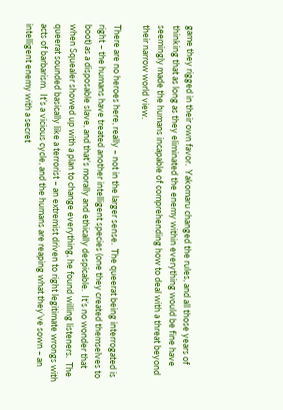game they rigged in their own favor.  Yakomaru changed the rules, and all those years of thinking that as long as they eliminated the enemy within everything would be fine have seemingly made the humans incapable of comprehending how to deal with a threat beyond their narrow world view.

There are no heroes here, really – not in the larger sense.  The queerat being interrogated is right – the humans have treated another intelligent species (one they created themselves to boot) as a disposable slave, and that’s morally and ethically despicable.  It’s no wonder that when Squealer showed up with a plan to change everything, he found willing listeners.  The queerat sounded basically like a terrorist – an extremist driven to right legitimate wrongs with acts of barbarism.  It’s a vicious cycle, and the humans are reaping what they’ve sown – an intelligent enemy with a secret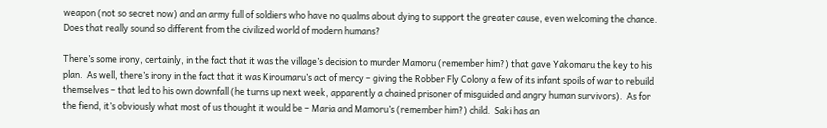weapon (not so secret now) and an army full of soldiers who have no qualms about dying to support the greater cause, even welcoming the chance.  Does that really sound so different from the civilized world of modern humans?

There’s some irony, certainly, in the fact that it was the village’s decision to murder Mamoru (remember him?) that gave Yakomaru the key to his plan.  As well, there’s irony in the fact that it was Kiroumaru’s act of mercy – giving the Robber Fly Colony a few of its infant spoils of war to rebuild themselves – that led to his own downfall (he turns up next week, apparently a chained prisoner of misguided and angry human survivors).  As for the fiend, it’s obviously what most of us thought it would be – Maria and Mamoru’s (remember him?) child.  Saki has an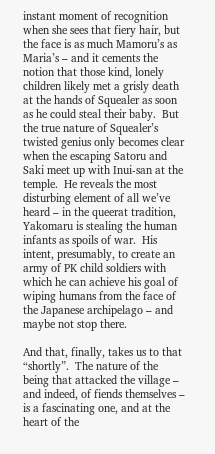instant moment of recognition when she sees that fiery hair, but the face is as much Mamoru’s as Maria’s – and it cements the notion that those kind, lonely children likely met a grisly death at the hands of Squealer as soon as he could steal their baby.  But the true nature of Squealer’s twisted genius only becomes clear when the escaping Satoru and Saki meet up with Inui-san at the temple.  He reveals the most disturbing element of all we’ve heard – in the queerat tradition, Yakomaru is stealing the human infants as spoils of war.  His intent, presumably, to create an army of PK child soldiers with which he can achieve his goal of wiping humans from the face of the Japanese archipelago – and maybe not stop there.

And that, finally, takes us to that “shortly”.  The nature of the being that attacked the village – and indeed, of fiends themselves – is a fascinating one, and at the heart of the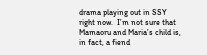drama playing out in SSY right now.  I’m not sure that Mamaoru and Maria’s child is, in fact, a fiend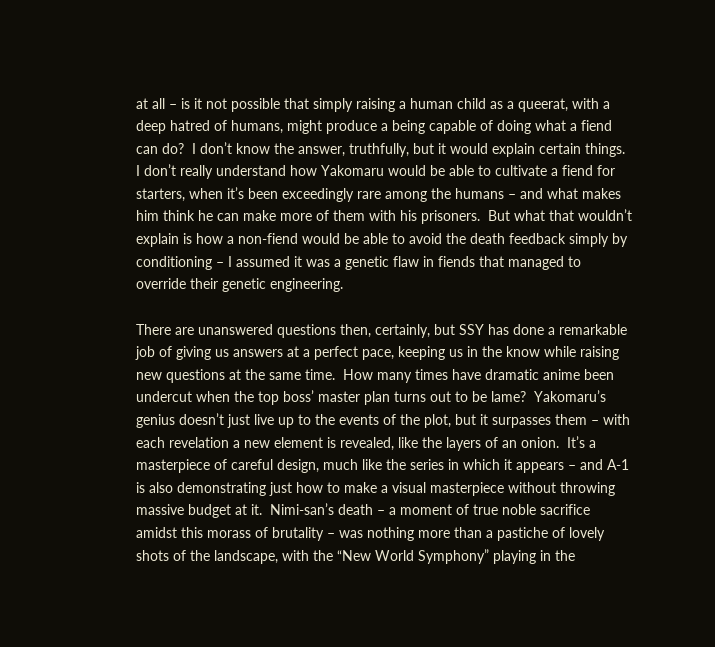at all – is it not possible that simply raising a human child as a queerat, with a deep hatred of humans, might produce a being capable of doing what a fiend can do?  I don’t know the answer, truthfully, but it would explain certain things.  I don’t really understand how Yakomaru would be able to cultivate a fiend for starters, when it’s been exceedingly rare among the humans – and what makes him think he can make more of them with his prisoners.  But what that wouldn’t explain is how a non-fiend would be able to avoid the death feedback simply by conditioning – I assumed it was a genetic flaw in fiends that managed to override their genetic engineering.

There are unanswered questions then, certainly, but SSY has done a remarkable job of giving us answers at a perfect pace, keeping us in the know while raising new questions at the same time.  How many times have dramatic anime been undercut when the top boss’ master plan turns out to be lame?  Yakomaru’s genius doesn’t just live up to the events of the plot, but it surpasses them – with each revelation a new element is revealed, like the layers of an onion.  It’s a masterpiece of careful design, much like the series in which it appears – and A-1 is also demonstrating just how to make a visual masterpiece without throwing massive budget at it.  Nimi-san’s death – a moment of true noble sacrifice amidst this morass of brutality – was nothing more than a pastiche of lovely shots of the landscape, with the “New World Symphony” playing in the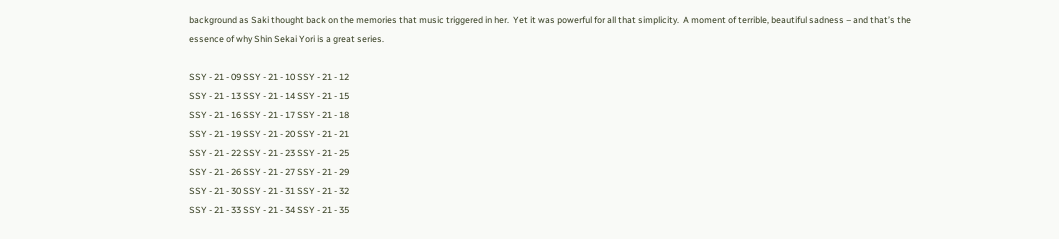background as Saki thought back on the memories that music triggered in her.  Yet it was powerful for all that simplicity.  A moment of terrible, beautiful sadness – and that’s the essence of why Shin Sekai Yori is a great series.

SSY - 21 - 09 SSY - 21 - 10 SSY - 21 - 12
SSY - 21 - 13 SSY - 21 - 14 SSY - 21 - 15
SSY - 21 - 16 SSY - 21 - 17 SSY - 21 - 18
SSY - 21 - 19 SSY - 21 - 20 SSY - 21 - 21
SSY - 21 - 22 SSY - 21 - 23 SSY - 21 - 25
SSY - 21 - 26 SSY - 21 - 27 SSY - 21 - 29
SSY - 21 - 30 SSY - 21 - 31 SSY - 21 - 32
SSY - 21 - 33 SSY - 21 - 34 SSY - 21 - 35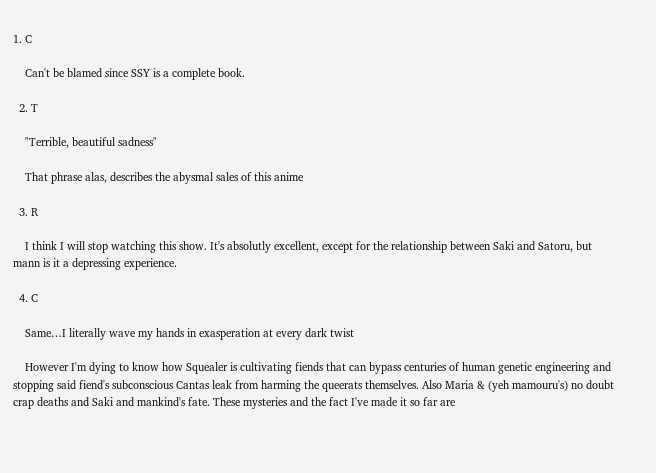1. C

    Can't be blamed since SSY is a complete book.

  2. T

    "Terrible, beautiful sadness"

    That phrase alas, describes the abysmal sales of this anime

  3. R

    I think I will stop watching this show. It's absolutly excellent, except for the relationship between Saki and Satoru, but mann is it a depressing experience.

  4. C

    Same…I literally wave my hands in exasperation at every dark twist

    However I'm dying to know how Squealer is cultivating fiends that can bypass centuries of human genetic engineering and stopping said fiend's subconscious Cantas leak from harming the queerats themselves. Also Maria & (yeh mamouru's) no doubt crap deaths and Saki and mankind's fate. These mysteries and the fact I've made it so far are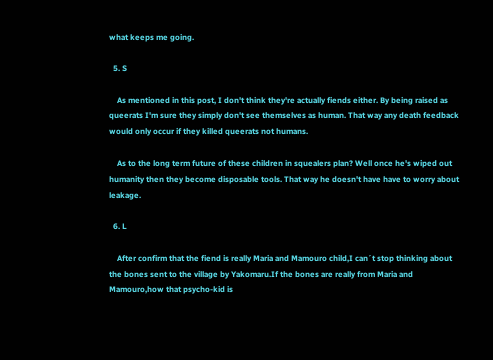what keeps me going.

  5. S

    As mentioned in this post, I don't think they're actually fiends either. By being raised as queerats I'm sure they simply don't see themselves as human. That way any death feedback would only occur if they killed queerats not humans.

    As to the long term future of these children in squealers plan? Well once he's wiped out humanity then they become disposable tools. That way he doesn't have have to worry about leakage.

  6. L

    After confirm that the fiend is really Maria and Mamouro child,I can´t stop thinking about the bones sent to the village by Yakomaru.If the bones are really from Maria and Mamouro,how that psycho-kid is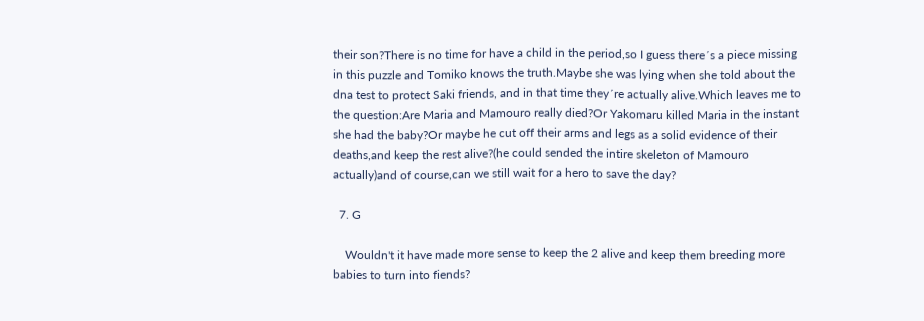their son?There is no time for have a child in the period,so I guess there´s a piece missing in this puzzle and Tomiko knows the truth.Maybe she was lying when she told about the dna test to protect Saki friends, and in that time they´re actually alive.Which leaves me to the question:Are Maria and Mamouro really died?Or Yakomaru killed Maria in the instant she had the baby?Or maybe he cut off their arms and legs as a solid evidence of their deaths,and keep the rest alive?(he could sended the intire skeleton of Mamouro actually)and of course,can we still wait for a hero to save the day?

  7. G

    Wouldn't it have made more sense to keep the 2 alive and keep them breeding more babies to turn into fiends?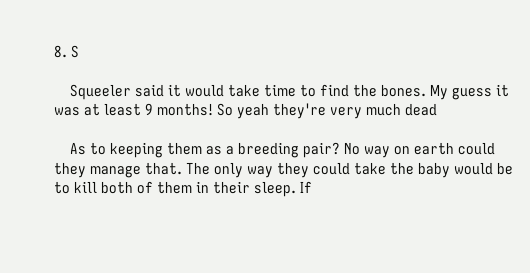8. S

    Squeeler said it would take time to find the bones. My guess it was at least 9 months! So yeah they're very much dead

    As to keeping them as a breeding pair? No way on earth could they manage that. The only way they could take the baby would be to kill both of them in their sleep. If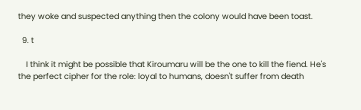they woke and suspected anything then the colony would have been toast.

  9. t

    I think it might be possible that Kiroumaru will be the one to kill the fiend. He's the perfect cipher for the role: loyal to humans, doesn't suffer from death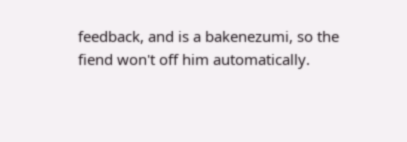feedback, and is a bakenezumi, so the fiend won't off him automatically.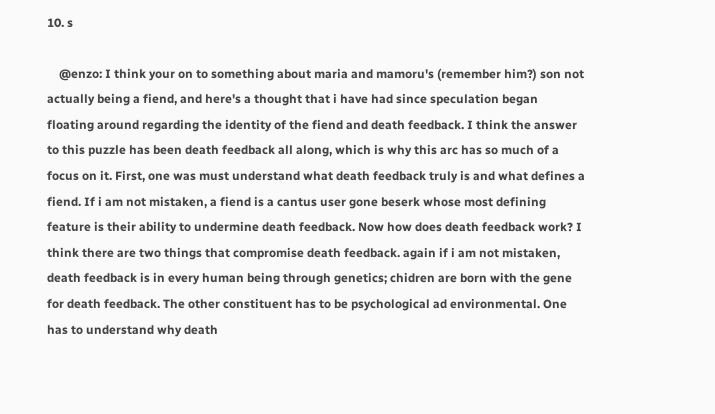10. s

    @enzo: I think your on to something about maria and mamoru's (remember him?) son not actually being a fiend, and here's a thought that i have had since speculation began floating around regarding the identity of the fiend and death feedback. I think the answer to this puzzle has been death feedback all along, which is why this arc has so much of a focus on it. First, one was must understand what death feedback truly is and what defines a fiend. If i am not mistaken, a fiend is a cantus user gone beserk whose most defining feature is their ability to undermine death feedback. Now how does death feedback work? I think there are two things that compromise death feedback. again if i am not mistaken, death feedback is in every human being through genetics; chidren are born with the gene for death feedback. The other constituent has to be psychological ad environmental. One has to understand why death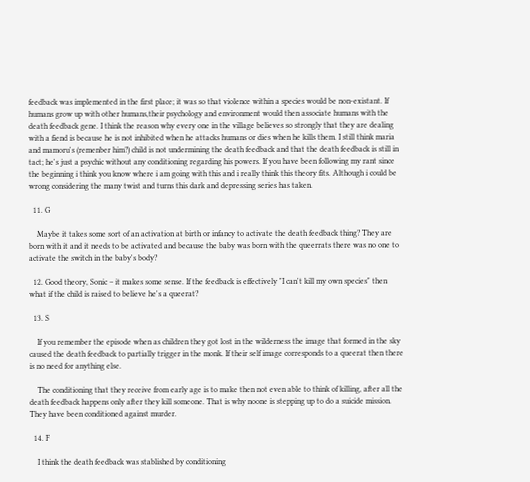feedback was implemented in the first place; it was so that violence within a species would be non-existant. If humans grow up with other humans,their psychology and environment would then associate humans with the death feedback gene. I think the reason why every one in the village believes so strongly that they are dealing with a fiend is because he is not inhibited when he attacks humans or dies when he kills them. I still think maria and mamoru's (remenber him?) child is not undermining the death feedback and that the death feedback is still in tact; he's just a psychic without any conditioning regarding his powers. If you have been following my rant since the beginning i think you know where i am going with this and i really think this theory fits. Although i could be wrong considering the many twist and turns this dark and depressing series has taken.

  11. G

    Maybe it takes some sort of an activation at birth or infancy to activate the death feedback thing? They are born with it and it needs to be activated and because the baby was born with the queerrats there was no one to activate the switch in the baby's body?

  12. Good theory, Sonic – it makes some sense. If the feedback is effectively "I can't kill my own species" then what if the child is raised to believe he's a queerat?

  13. S

    If you remember the episode when as children they got lost in the wilderness the image that formed in the sky caused the death feedback to partially trigger in the monk. If their self image corresponds to a queerat then there is no need for anything else.

    The conditioning that they receive from early age is to make then not even able to think of killing, after all the death feedback happens only after they kill someone. That is why noone is stepping up to do a suicide mission. They have been conditioned against murder.

  14. F

    I think the death feedback was stablished by conditioning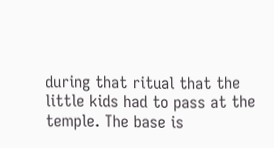during that ritual that the little kids had to pass at the temple. The base is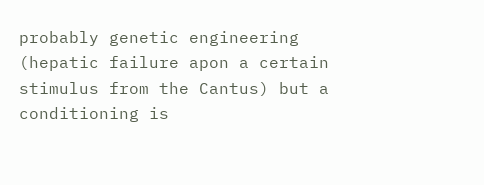probably genetic engineering (hepatic failure apon a certain stimulus from the Cantus) but a conditioning is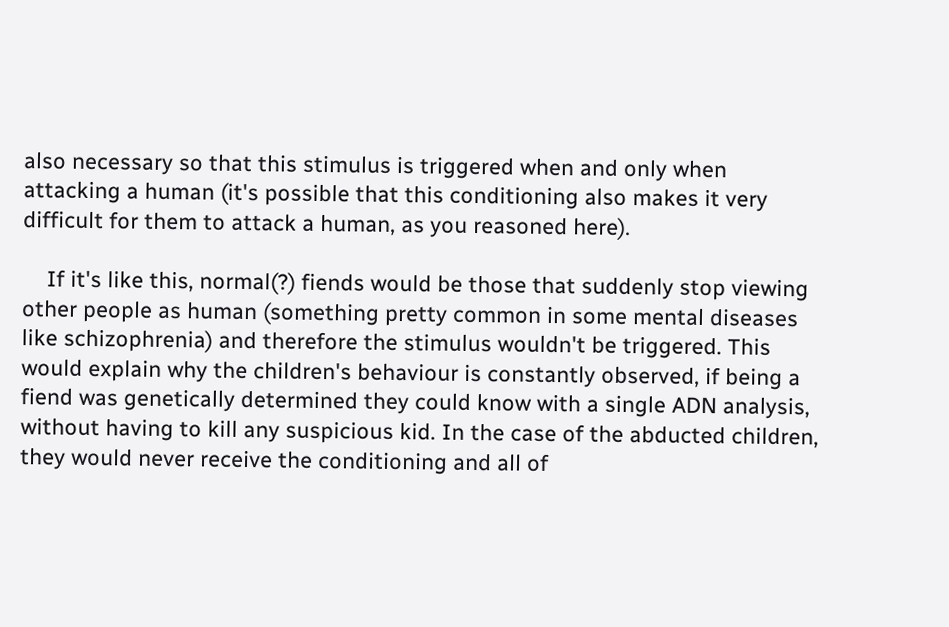also necessary so that this stimulus is triggered when and only when attacking a human (it's possible that this conditioning also makes it very difficult for them to attack a human, as you reasoned here).

    If it's like this, normal(?) fiends would be those that suddenly stop viewing other people as human (something pretty common in some mental diseases like schizophrenia) and therefore the stimulus wouldn't be triggered. This would explain why the children's behaviour is constantly observed, if being a fiend was genetically determined they could know with a single ADN analysis, without having to kill any suspicious kid. In the case of the abducted children, they would never receive the conditioning and all of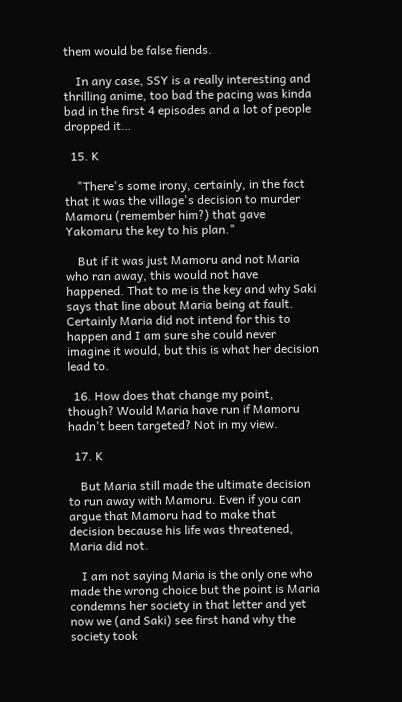them would be false fiends.

    In any case, SSY is a really interesting and thrilling anime, too bad the pacing was kinda bad in the first 4 episodes and a lot of people dropped it…

  15. K

    "There's some irony, certainly, in the fact that it was the village's decision to murder Mamoru (remember him?) that gave Yakomaru the key to his plan."

    But if it was just Mamoru and not Maria who ran away, this would not have happened. That to me is the key and why Saki says that line about Maria being at fault. Certainly Maria did not intend for this to happen and I am sure she could never imagine it would, but this is what her decision lead to.

  16. How does that change my point, though? Would Maria have run if Mamoru hadn't been targeted? Not in my view.

  17. K

    But Maria still made the ultimate decision to run away with Mamoru. Even if you can argue that Mamoru had to make that decision because his life was threatened, Maria did not.

    I am not saying Maria is the only one who made the wrong choice but the point is Maria condemns her society in that letter and yet now we (and Saki) see first hand why the society took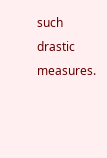such drastic measures.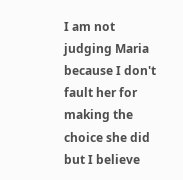I am not judging Maria because I don't fault her for making the choice she did but I believe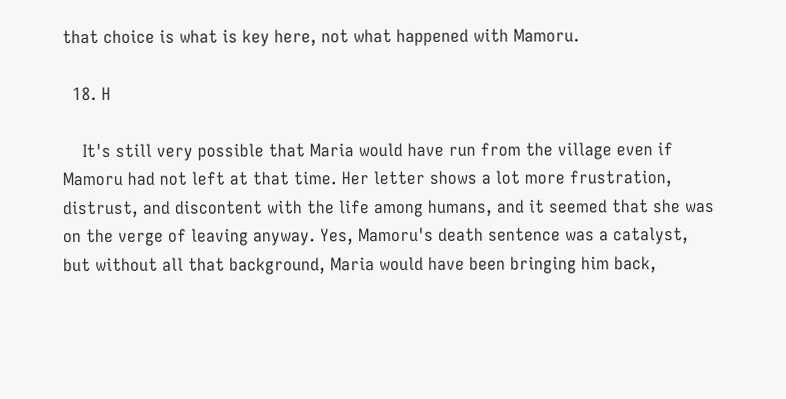that choice is what is key here, not what happened with Mamoru.

  18. H

    It's still very possible that Maria would have run from the village even if Mamoru had not left at that time. Her letter shows a lot more frustration, distrust, and discontent with the life among humans, and it seemed that she was on the verge of leaving anyway. Yes, Mamoru's death sentence was a catalyst, but without all that background, Maria would have been bringing him back,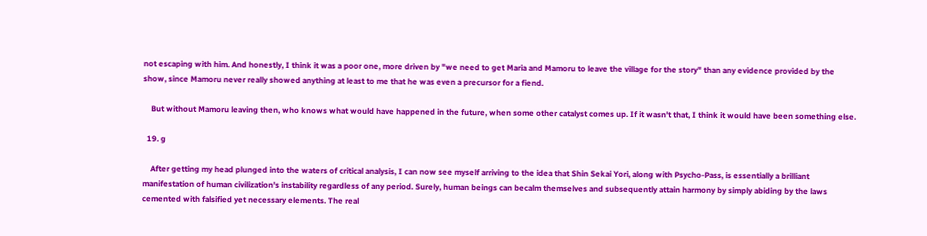not escaping with him. And honestly, I think it was a poor one, more driven by "we need to get Maria and Mamoru to leave the village for the story" than any evidence provided by the show, since Mamoru never really showed anything at least to me that he was even a precursor for a fiend.

    But without Mamoru leaving then, who knows what would have happened in the future, when some other catalyst comes up. If it wasn't that, I think it would have been something else.

  19. g

    After getting my head plunged into the waters of critical analysis, I can now see myself arriving to the idea that Shin Sekai Yori, along with Psycho-Pass, is essentially a brilliant manifestation of human civilization's instability regardless of any period. Surely, human beings can becalm themselves and subsequently attain harmony by simply abiding by the laws cemented with falsified yet necessary elements. The real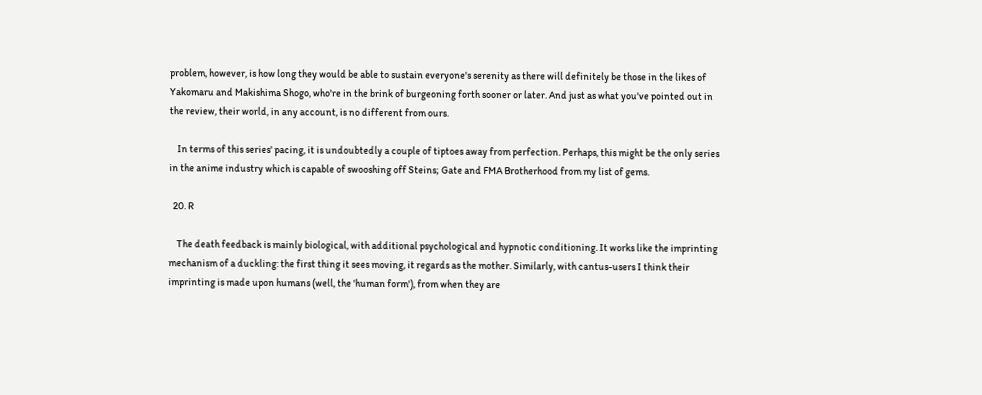problem, however, is how long they would be able to sustain everyone's serenity as there will definitely be those in the likes of Yakomaru and Makishima Shogo, who're in the brink of burgeoning forth sooner or later. And just as what you've pointed out in the review, their world, in any account, is no different from ours.

    In terms of this series' pacing, it is undoubtedly a couple of tiptoes away from perfection. Perhaps, this might be the only series in the anime industry which is capable of swooshing off Steins; Gate and FMA Brotherhood from my list of gems.

  20. R

    The death feedback is mainly biological, with additional psychological and hypnotic conditioning. It works like the imprinting mechanism of a duckling: the first thing it sees moving, it regards as the mother. Similarly, with cantus-users I think their imprinting is made upon humans (well, the 'human form'), from when they are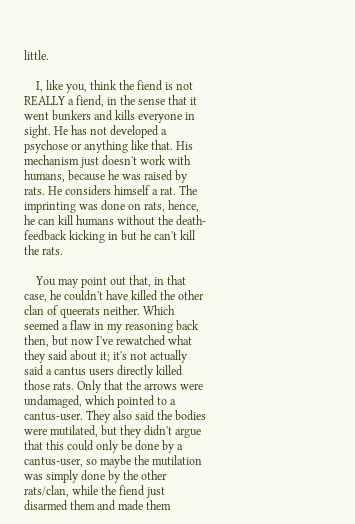little.

    I, like you, think the fiend is not REALLY a fiend, in the sense that it went bunkers and kills everyone in sight. He has not developed a psychose or anything like that. His mechanism just doesn't work with humans, because he was raised by rats. He considers himself a rat. The imprinting was done on rats, hence, he can kill humans without the death-feedback kicking in but he can't kill the rats.

    You may point out that, in that case, he couldn't have killed the other clan of queerats neither. Which seemed a flaw in my reasoning back then, but now I've rewatched what they said about it; it's not actually said a cantus users directly killed those rats. Only that the arrows were undamaged, which pointed to a cantus-user. They also said the bodies were mutilated, but they didn't argue that this could only be done by a cantus-user, so maybe the mutilation was simply done by the other rats/clan, while the fiend just disarmed them and made them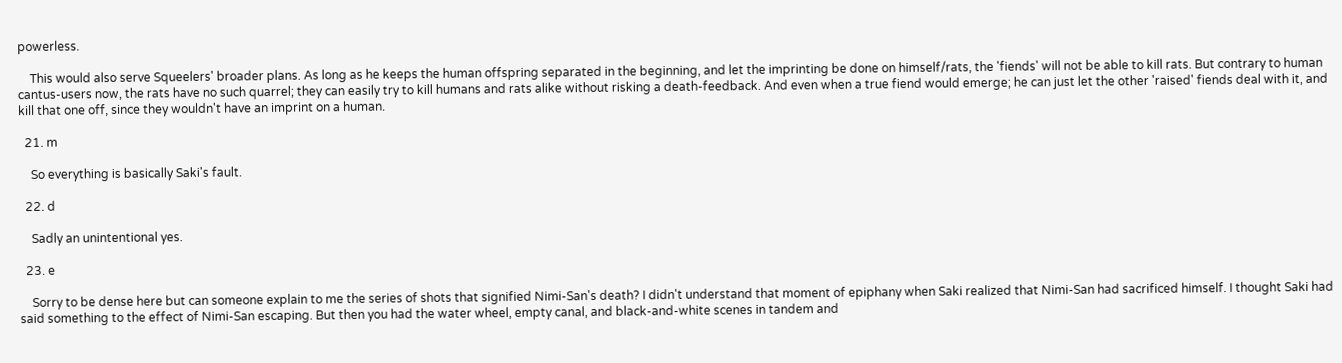powerless.

    This would also serve Squeelers' broader plans. As long as he keeps the human offspring separated in the beginning, and let the imprinting be done on himself/rats, the 'fiends' will not be able to kill rats. But contrary to human cantus-users now, the rats have no such quarrel; they can easily try to kill humans and rats alike without risking a death-feedback. And even when a true fiend would emerge; he can just let the other 'raised' fiends deal with it, and kill that one off, since they wouldn't have an imprint on a human.

  21. m

    So everything is basically Saki's fault.

  22. d

    Sadly an unintentional yes.

  23. e

    Sorry to be dense here but can someone explain to me the series of shots that signified Nimi-San's death? I didn't understand that moment of epiphany when Saki realized that Nimi-San had sacrificed himself. I thought Saki had said something to the effect of Nimi-San escaping. But then you had the water wheel, empty canal, and black-and-white scenes in tandem and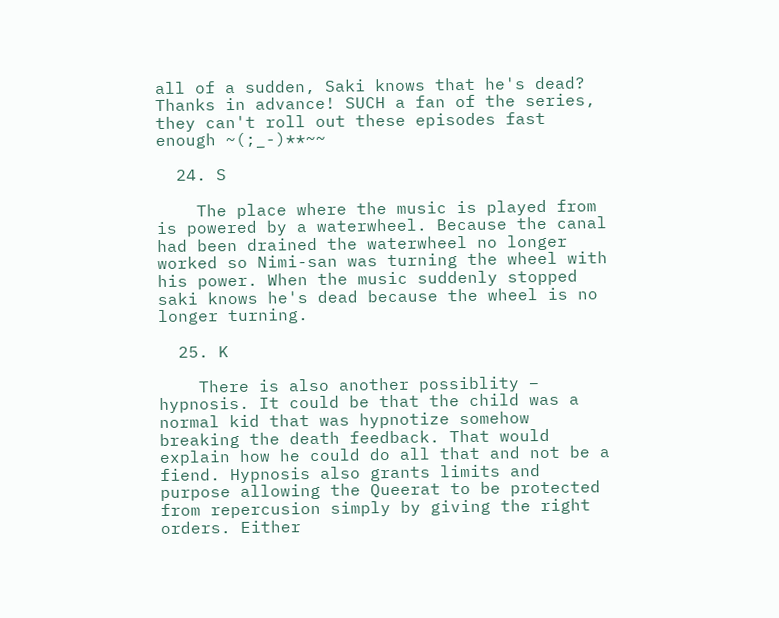all of a sudden, Saki knows that he's dead? Thanks in advance! SUCH a fan of the series, they can't roll out these episodes fast enough ~(;_-)**~~

  24. S

    The place where the music is played from is powered by a waterwheel. Because the canal had been drained the waterwheel no longer worked so Nimi-san was turning the wheel with his power. When the music suddenly stopped saki knows he's dead because the wheel is no longer turning.

  25. K

    There is also another possiblity – hypnosis. It could be that the child was a normal kid that was hypnotize somehow breaking the death feedback. That would explain how he could do all that and not be a fiend. Hypnosis also grants limits and purpose allowing the Queerat to be protected from repercusion simply by giving the right orders. Either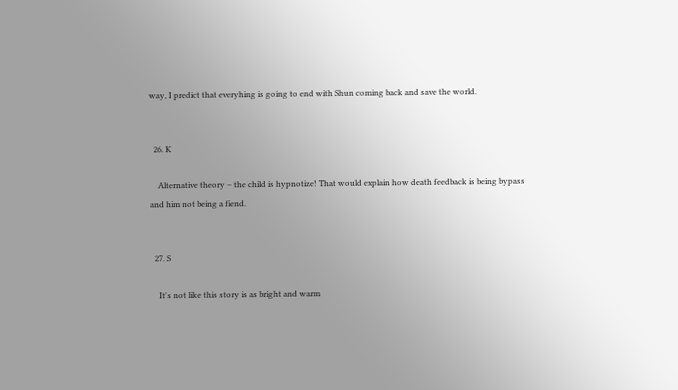way, I predict that everyhing is going to end with Shun coming back and save the world.


  26. K

    Alternative theory – the child is hypnotize! That would explain how death feedback is being bypass and him not being a fiend.


  27. S

    It's not like this story is as bright and warm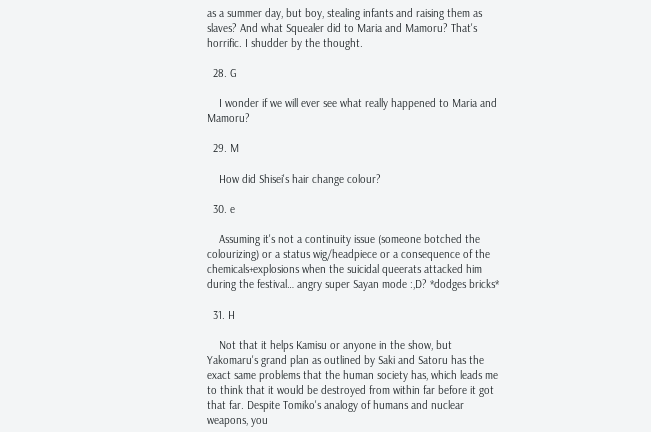as a summer day, but boy, stealing infants and raising them as slaves? And what Squealer did to Maria and Mamoru? That's horrific. I shudder by the thought.

  28. G

    I wonder if we will ever see what really happened to Maria and Mamoru?

  29. M

    How did Shisei's hair change colour?

  30. e

    Assuming it's not a continuity issue (someone botched the colourizing) or a status wig/headpiece or a consequence of the chemicals+explosions when the suicidal queerats attacked him during the festival… angry super Sayan mode :,D? *dodges bricks*

  31. H

    Not that it helps Kamisu or anyone in the show, but Yakomaru's grand plan as outlined by Saki and Satoru has the exact same problems that the human society has, which leads me to think that it would be destroyed from within far before it got that far. Despite Tomiko's analogy of humans and nuclear weapons, you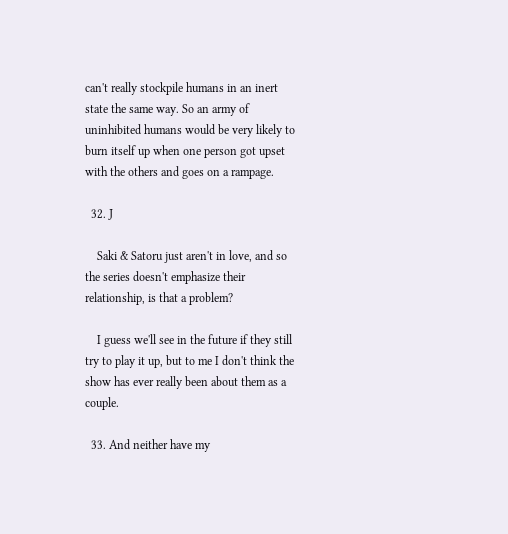can't really stockpile humans in an inert state the same way. So an army of uninhibited humans would be very likely to burn itself up when one person got upset with the others and goes on a rampage.

  32. J

    Saki & Satoru just aren't in love, and so the series doesn't emphasize their relationship, is that a problem?

    I guess we'll see in the future if they still try to play it up, but to me I don't think the show has ever really been about them as a couple.

  33. And neither have my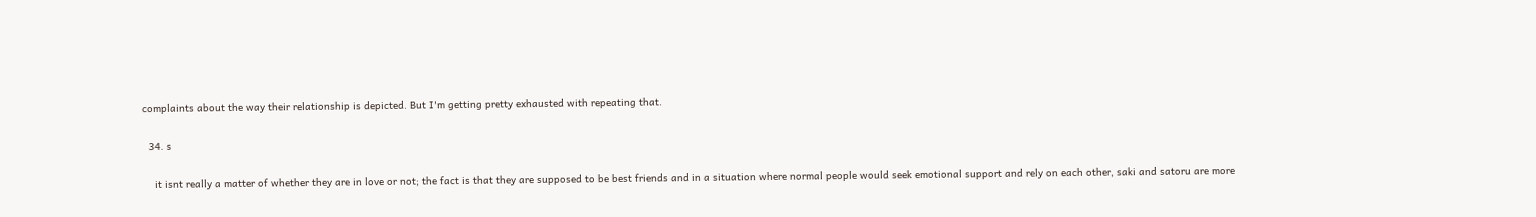complaints about the way their relationship is depicted. But I'm getting pretty exhausted with repeating that.

  34. s

    it isnt really a matter of whether they are in love or not; the fact is that they are supposed to be best friends and in a situation where normal people would seek emotional support and rely on each other, saki and satoru are more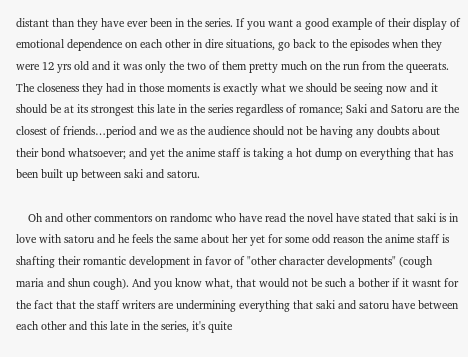distant than they have ever been in the series. If you want a good example of their display of emotional dependence on each other in dire situations, go back to the episodes when they were 12 yrs old and it was only the two of them pretty much on the run from the queerats. The closeness they had in those moments is exactly what we should be seeing now and it should be at its strongest this late in the series regardless of romance; Saki and Satoru are the closest of friends…period and we as the audience should not be having any doubts about their bond whatsoever; and yet the anime staff is taking a hot dump on everything that has been built up between saki and satoru.

    Oh and other commentors on randomc who have read the novel have stated that saki is in love with satoru and he feels the same about her yet for some odd reason the anime staff is shafting their romantic development in favor of "other character developments" (cough maria and shun cough). And you know what, that would not be such a bother if it wasnt for the fact that the staff writers are undermining everything that saki and satoru have between each other and this late in the series, it's quite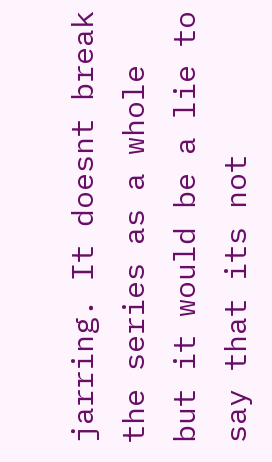jarring. It doesnt break the series as a whole but it would be a lie to say that its not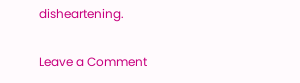disheartening.

Leave a Comment